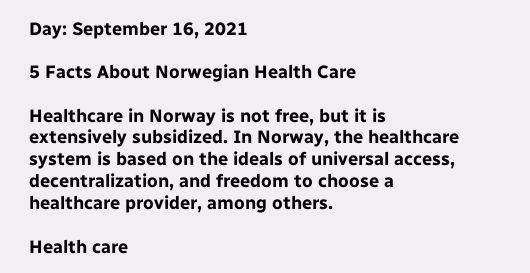Day: September 16, 2021

5 Facts About Norwegian Health Care

Healthcare in Norway is not free, but it is extensively subsidized. In Norway, the healthcare system is based on the ideals of universal access, decentralization, and freedom to choose a healthcare provider, among others.

Health care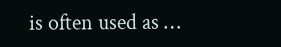is often used as …